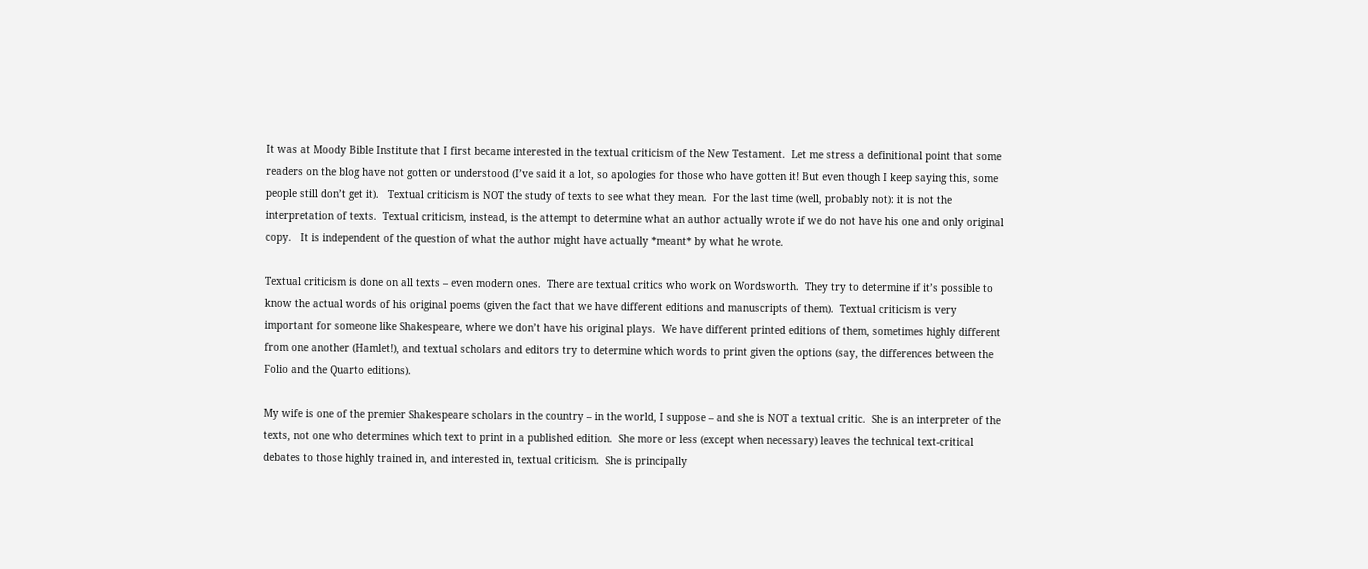It was at Moody Bible Institute that I first became interested in the textual criticism of the New Testament.  Let me stress a definitional point that some readers on the blog have not gotten or understood (I’ve said it a lot, so apologies for those who have gotten it! But even though I keep saying this, some people still don’t get it).   Textual criticism is NOT the study of texts to see what they mean.  For the last time (well, probably not): it is not the interpretation of texts.  Textual criticism, instead, is the attempt to determine what an author actually wrote if we do not have his one and only original copy.   It is independent of the question of what the author might have actually *meant* by what he wrote.

Textual criticism is done on all texts – even modern ones.  There are textual critics who work on Wordsworth.  They try to determine if it’s possible to know the actual words of his original poems (given the fact that we have different editions and manuscripts of them).  Textual criticism is very important for someone like Shakespeare, where we don’t have his original plays.  We have different printed editions of them, sometimes highly different from one another (Hamlet!), and textual scholars and editors try to determine which words to print given the options (say, the differences between the Folio and the Quarto editions).

My wife is one of the premier Shakespeare scholars in the country – in the world, I suppose – and she is NOT a textual critic.  She is an interpreter of the texts, not one who determines which text to print in a published edition.  She more or less (except when necessary) leaves the technical text-critical debates to those highly trained in, and interested in, textual criticism.  She is principally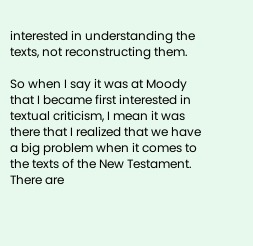interested in understanding the texts, not reconstructing them.

So when I say it was at Moody that I became first interested in textual criticism, I mean it was there that I realized that we have a big problem when it comes to the texts of the New Testament.  There are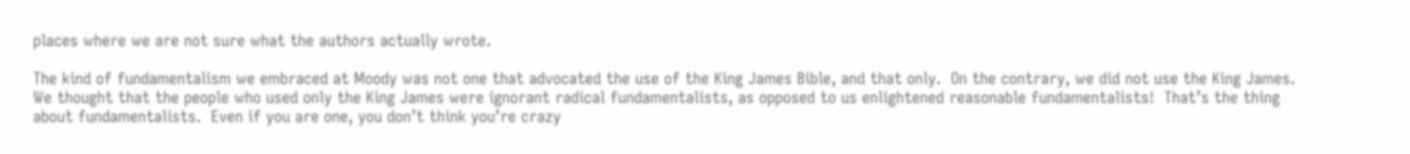places where we are not sure what the authors actually wrote.

The kind of fundamentalism we embraced at Moody was not one that advocated the use of the King James Bible, and that only.  On the contrary, we did not use the King James.  We thought that the people who used only the King James were ignorant radical fundamentalists, as opposed to us enlightened reasonable fundamentalists!  That’s the thing about fundamentalists.  Even if you are one, you don’t think you’re crazy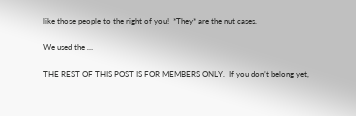like those people to the right of you!  *They* are the nut cases.

We used the …

THE REST OF THIS POST IS FOR MEMBERS ONLY.  If you don’t belong yet,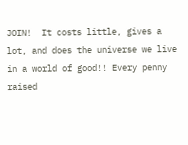JOIN!  It costs little, gives a lot, and does the universe we live in a world of good!! Every penny raised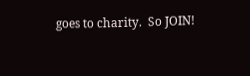goes to charity.  So JOIN!